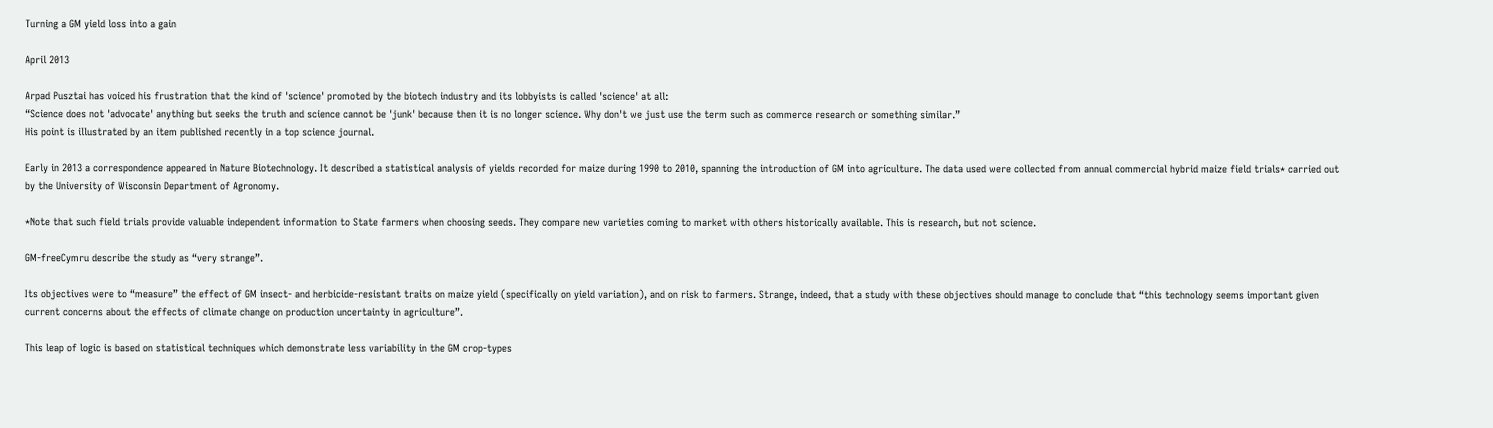Turning a GM yield loss into a gain

April 2013

Arpad Pusztai has voiced his frustration that the kind of 'science' promoted by the biotech industry and its lobbyists is called 'science' at all:
“Science does not 'advocate' anything but seeks the truth and science cannot be 'junk' because then it is no longer science. Why don't we just use the term such as commerce research or something similar.”
His point is illustrated by an item published recently in a top science journal.

Early in 2013 a correspondence appeared in Nature Biotechnology. It described a statistical analysis of yields recorded for maize during 1990 to 2010, spanning the introduction of GM into agriculture. The data used were collected from annual commercial hybrid maize field trials* carried out by the University of Wisconsin Department of Agronomy.

*Note that such field trials provide valuable independent information to State farmers when choosing seeds. They compare new varieties coming to market with others historically available. This is research, but not science.

GM-freeCymru describe the study as “very strange”.

Its objectives were to “measure” the effect of GM insect- and herbicide-resistant traits on maize yield (specifically on yield variation), and on risk to farmers. Strange, indeed, that a study with these objectives should manage to conclude that “this technology seems important given current concerns about the effects of climate change on production uncertainty in agriculture”.

This leap of logic is based on statistical techniques which demonstrate less variability in the GM crop-types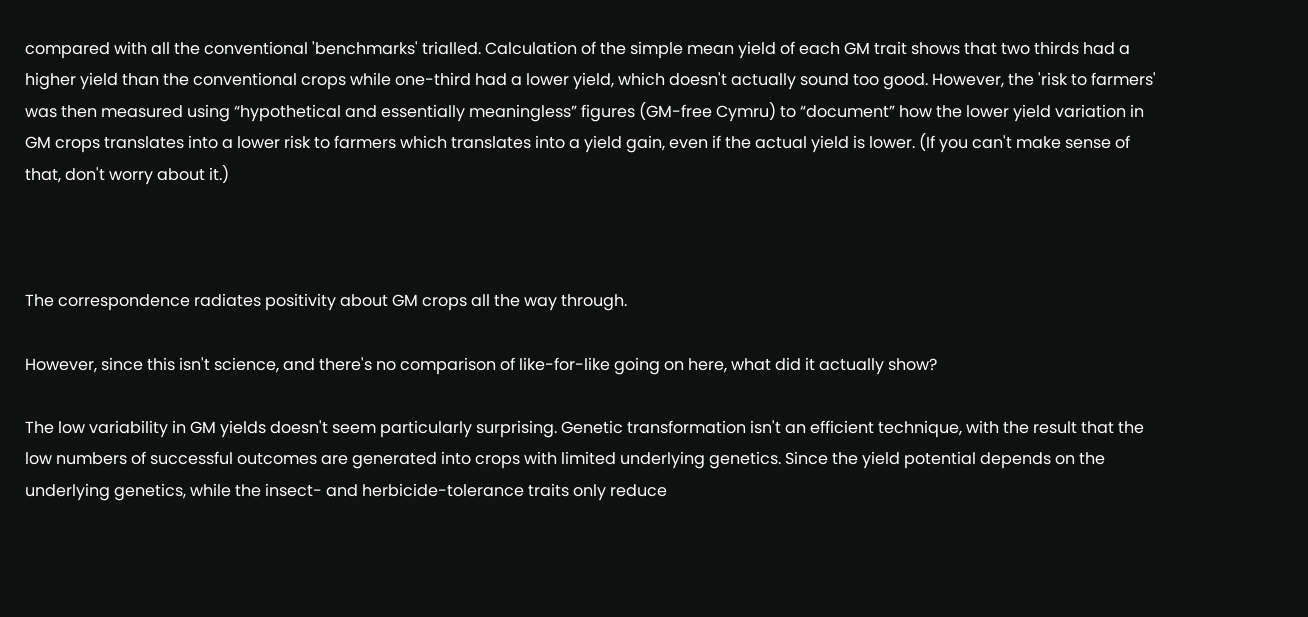compared with all the conventional 'benchmarks' trialled. Calculation of the simple mean yield of each GM trait shows that two thirds had a higher yield than the conventional crops while one-third had a lower yield, which doesn't actually sound too good. However, the 'risk to farmers' was then measured using “hypothetical and essentially meaningless” figures (GM-free Cymru) to “document” how the lower yield variation in GM crops translates into a lower risk to farmers which translates into a yield gain, even if the actual yield is lower. (If you can't make sense of that, don't worry about it.)



The correspondence radiates positivity about GM crops all the way through.

However, since this isn't science, and there's no comparison of like-for-like going on here, what did it actually show?

The low variability in GM yields doesn't seem particularly surprising. Genetic transformation isn't an efficient technique, with the result that the low numbers of successful outcomes are generated into crops with limited underlying genetics. Since the yield potential depends on the underlying genetics, while the insect- and herbicide-tolerance traits only reduce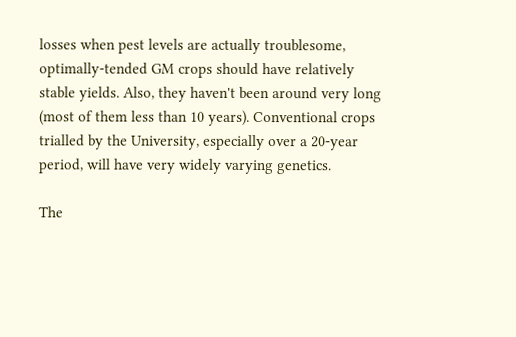losses when pest levels are actually troublesome, optimally-tended GM crops should have relatively stable yields. Also, they haven't been around very long (most of them less than 10 years). Conventional crops trialled by the University, especially over a 20-year period, will have very widely varying genetics.

The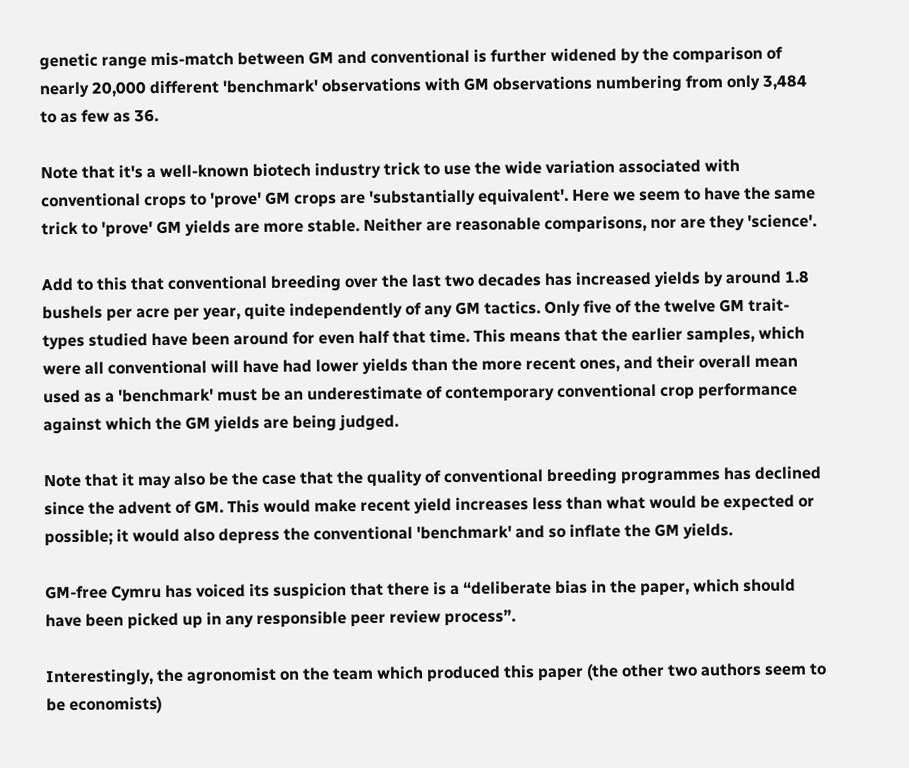genetic range mis-match between GM and conventional is further widened by the comparison of nearly 20,000 different 'benchmark' observations with GM observations numbering from only 3,484 to as few as 36.

Note that it's a well-known biotech industry trick to use the wide variation associated with conventional crops to 'prove' GM crops are 'substantially equivalent'. Here we seem to have the same trick to 'prove' GM yields are more stable. Neither are reasonable comparisons, nor are they 'science'.

Add to this that conventional breeding over the last two decades has increased yields by around 1.8 bushels per acre per year, quite independently of any GM tactics. Only five of the twelve GM trait-types studied have been around for even half that time. This means that the earlier samples, which were all conventional will have had lower yields than the more recent ones, and their overall mean used as a 'benchmark' must be an underestimate of contemporary conventional crop performance against which the GM yields are being judged.

Note that it may also be the case that the quality of conventional breeding programmes has declined since the advent of GM. This would make recent yield increases less than what would be expected or possible; it would also depress the conventional 'benchmark' and so inflate the GM yields.

GM-free Cymru has voiced its suspicion that there is a “deliberate bias in the paper, which should have been picked up in any responsible peer review process”.

Interestingly, the agronomist on the team which produced this paper (the other two authors seem to be economists)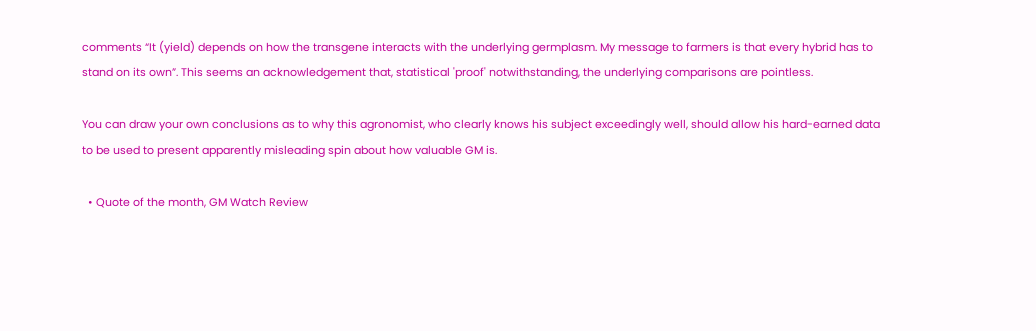comments “It (yield) depends on how the transgene interacts with the underlying germplasm. My message to farmers is that every hybrid has to stand on its own”. This seems an acknowledgement that, statistical 'proof' notwithstanding, the underlying comparisons are pointless.

You can draw your own conclusions as to why this agronomist, who clearly knows his subject exceedingly well, should allow his hard-earned data to be used to present apparently misleading spin about how valuable GM is.

  • Quote of the month, GM Watch Review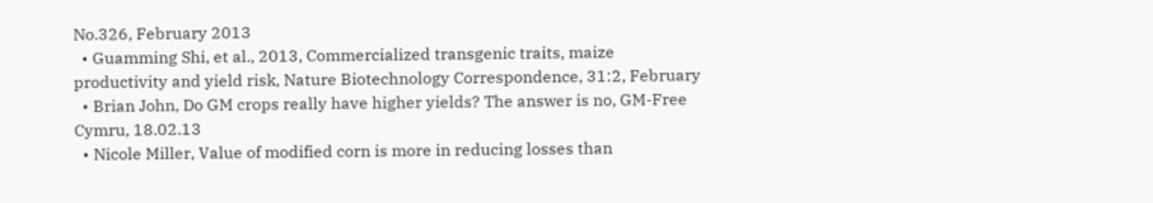No.326, February 2013
  • Guamming Shi, et al., 2013, Commercialized transgenic traits, maize productivity and yield risk, Nature Biotechnology Correspondence, 31:2, February
  • Brian John, Do GM crops really have higher yields? The answer is no, GM-Free Cymru, 18.02.13
  • Nicole Miller, Value of modified corn is more in reducing losses than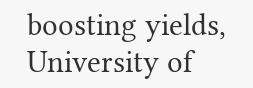boosting yields, University of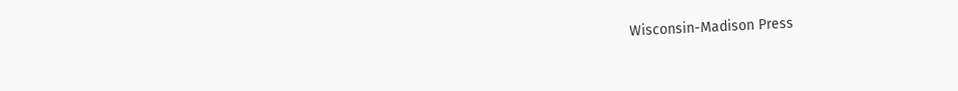Wisconsin-Madison Press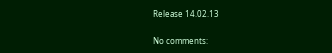Release 14.02.13

No comments: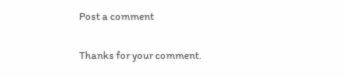Post a comment

Thanks for your comment.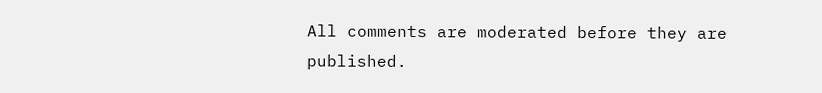All comments are moderated before they are published.